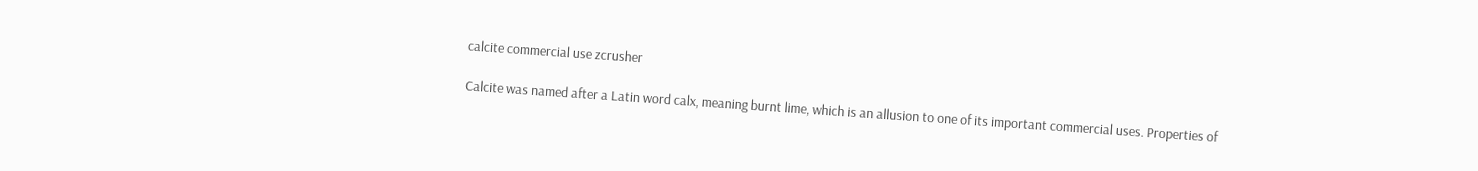calcite commercial use zcrusher

Calcite was named after a Latin word calx, meaning burnt lime, which is an allusion to one of its important commercial uses. Properties of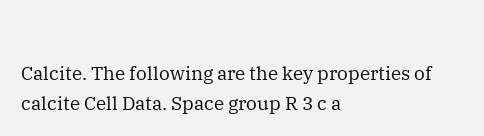Calcite. The following are the key properties of calcite Cell Data. Space group R 3 c a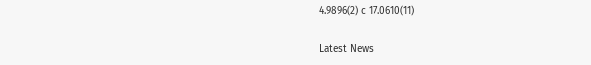4.9896(2) c 17.0610(11)

Latest News